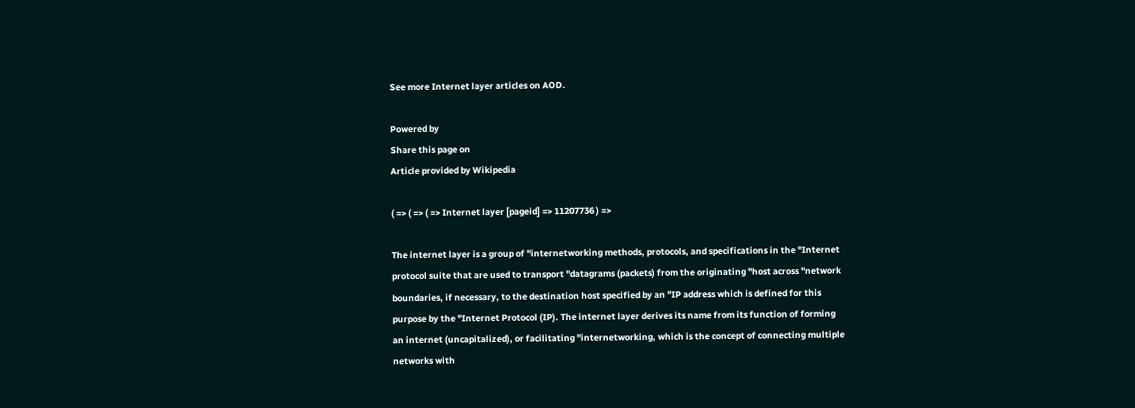See more Internet layer articles on AOD.

Powered by
Share this page on
Article provided by Wikipedia

( => ( => ( => Internet layer [pageid] => 11207736 ) =>

The internet layer is a group of "internetworking methods, protocols, and specifications in the "Internet protocol suite that are used to transport "datagrams (packets) from the originating "host across "network boundaries, if necessary, to the destination host specified by an "IP address which is defined for this purpose by the "Internet Protocol (IP). The internet layer derives its name from its function of forming an internet (uncapitalized), or facilitating "internetworking, which is the concept of connecting multiple networks with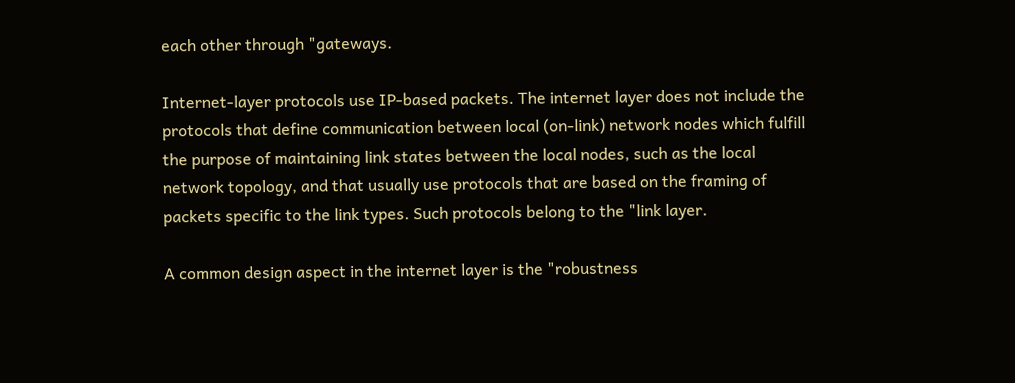each other through "gateways.

Internet-layer protocols use IP-based packets. The internet layer does not include the protocols that define communication between local (on-link) network nodes which fulfill the purpose of maintaining link states between the local nodes, such as the local network topology, and that usually use protocols that are based on the framing of packets specific to the link types. Such protocols belong to the "link layer.

A common design aspect in the internet layer is the "robustness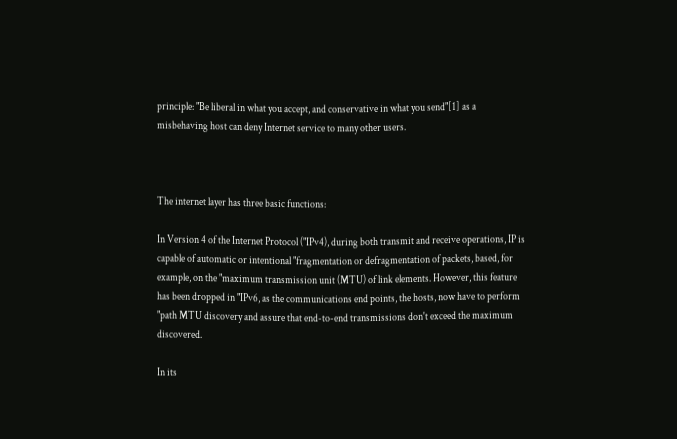principle: "Be liberal in what you accept, and conservative in what you send"[1] as a misbehaving host can deny Internet service to many other users.



The internet layer has three basic functions:

In Version 4 of the Internet Protocol ("IPv4), during both transmit and receive operations, IP is capable of automatic or intentional "fragmentation or defragmentation of packets, based, for example, on the "maximum transmission unit (MTU) of link elements. However, this feature has been dropped in "IPv6, as the communications end points, the hosts, now have to perform "path MTU discovery and assure that end-to-end transmissions don't exceed the maximum discovered.

In its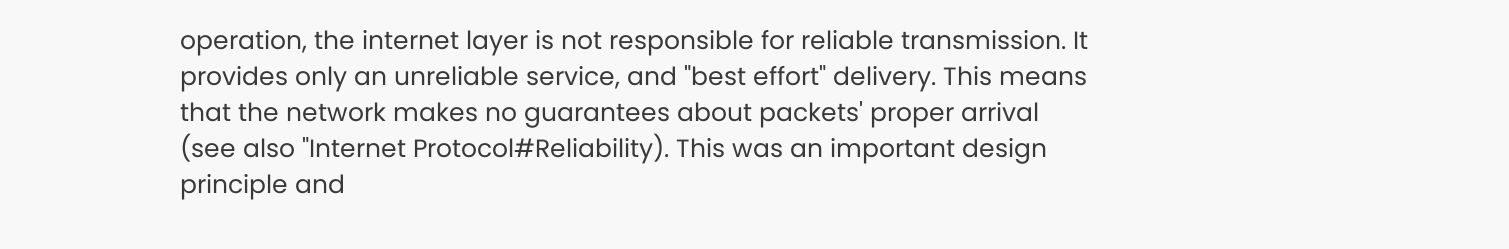operation, the internet layer is not responsible for reliable transmission. It provides only an unreliable service, and "best effort" delivery. This means that the network makes no guarantees about packets' proper arrival (see also "Internet Protocol#Reliability). This was an important design principle and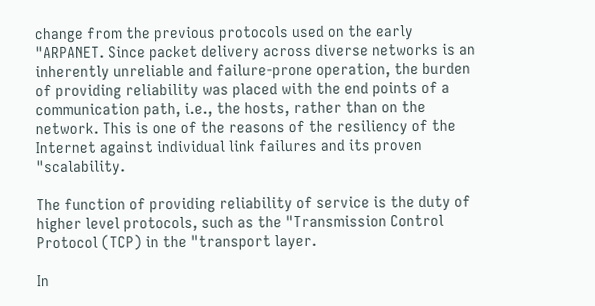change from the previous protocols used on the early "ARPANET. Since packet delivery across diverse networks is an inherently unreliable and failure-prone operation, the burden of providing reliability was placed with the end points of a communication path, i.e., the hosts, rather than on the network. This is one of the reasons of the resiliency of the Internet against individual link failures and its proven "scalability.

The function of providing reliability of service is the duty of higher level protocols, such as the "Transmission Control Protocol (TCP) in the "transport layer.

In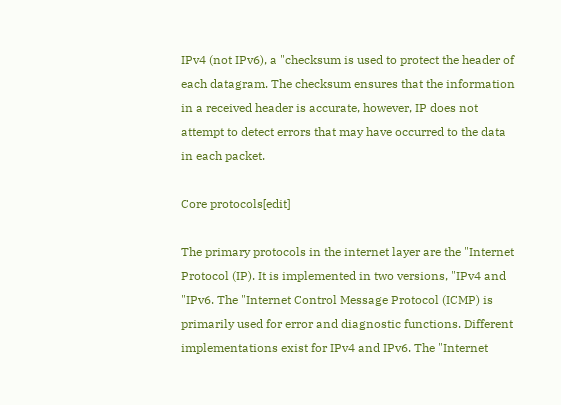IPv4 (not IPv6), a "checksum is used to protect the header of each datagram. The checksum ensures that the information in a received header is accurate, however, IP does not attempt to detect errors that may have occurred to the data in each packet.

Core protocols[edit]

The primary protocols in the internet layer are the "Internet Protocol (IP). It is implemented in two versions, "IPv4 and "IPv6. The "Internet Control Message Protocol (ICMP) is primarily used for error and diagnostic functions. Different implementations exist for IPv4 and IPv6. The "Internet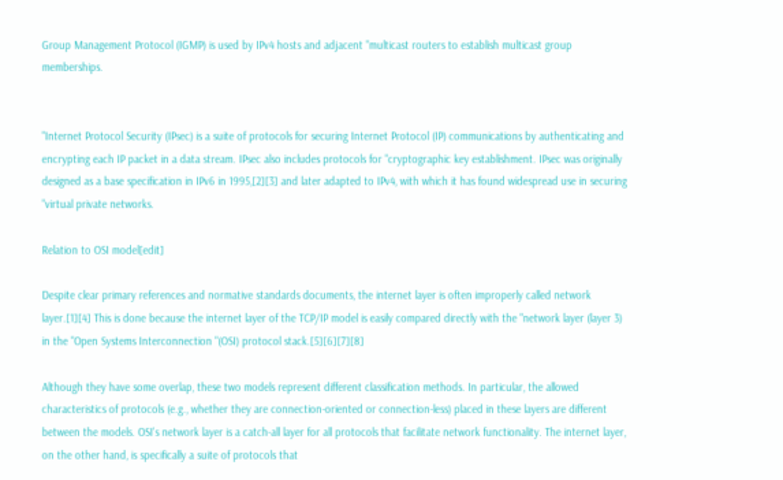Group Management Protocol (IGMP) is used by IPv4 hosts and adjacent "multicast routers to establish multicast group memberships.


"Internet Protocol Security (IPsec) is a suite of protocols for securing Internet Protocol (IP) communications by authenticating and encrypting each IP packet in a data stream. IPsec also includes protocols for "cryptographic key establishment. IPsec was originally designed as a base specification in IPv6 in 1995,[2][3] and later adapted to IPv4, with which it has found widespread use in securing "virtual private networks.

Relation to OSI model[edit]

Despite clear primary references and normative standards documents, the internet layer is often improperly called network layer.[1][4] This is done because the internet layer of the TCP/IP model is easily compared directly with the "network layer (layer 3) in the "Open Systems Interconnection "(OSI) protocol stack.[5][6][7][8]

Although they have some overlap, these two models represent different classification methods. In particular, the allowed characteristics of protocols (e.g., whether they are connection-oriented or connection-less) placed in these layers are different between the models. OSI's network layer is a catch-all layer for all protocols that facilitate network functionality. The internet layer, on the other hand, is specifically a suite of protocols that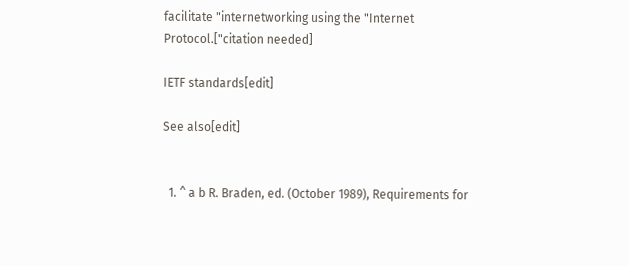facilitate "internetworking using the "Internet Protocol.["citation needed]

IETF standards[edit]

See also[edit]


  1. ^ a b R. Braden, ed. (October 1989), Requirements for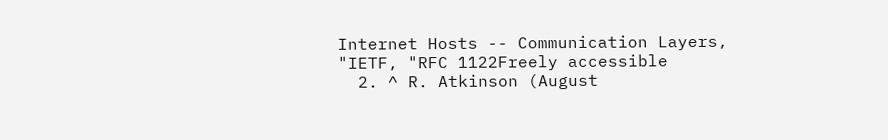Internet Hosts -- Communication Layers, "IETF, "RFC 1122Freely accessible
  2. ^ R. Atkinson (August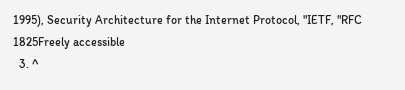1995), Security Architecture for the Internet Protocol, "IETF, "RFC 1825Freely accessible
  3. ^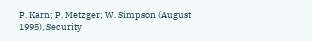P. Karn; P. Metzger; W. Simpson (August 1995), Security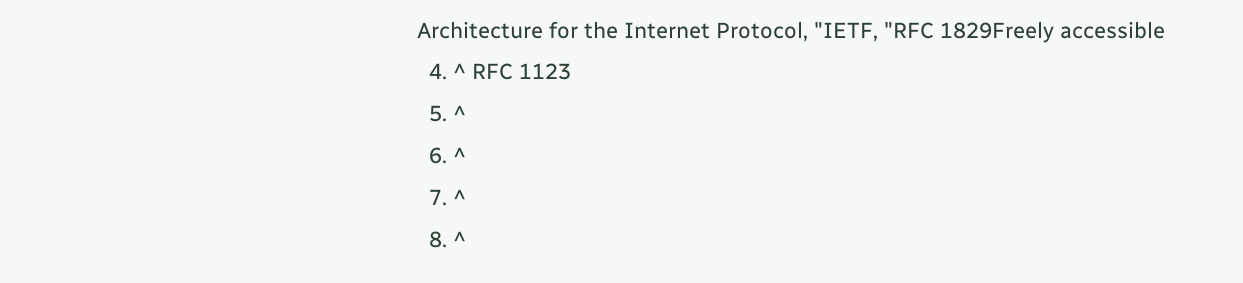Architecture for the Internet Protocol, "IETF, "RFC 1829Freely accessible
  4. ^ RFC 1123
  5. ^
  6. ^
  7. ^
  8. ^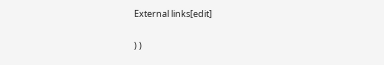External links[edit]

) )